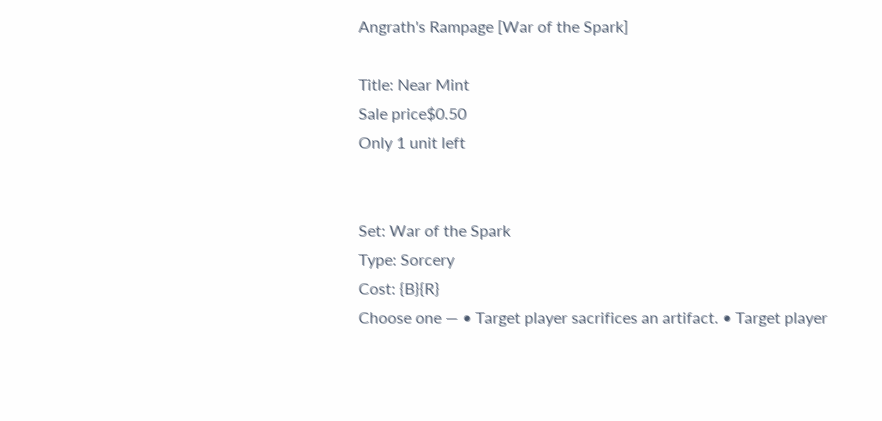Angrath's Rampage [War of the Spark]

Title: Near Mint
Sale price$0.50
Only 1 unit left


Set: War of the Spark
Type: Sorcery
Cost: {B}{R}
Choose one — • Target player sacrifices an artifact. • Target player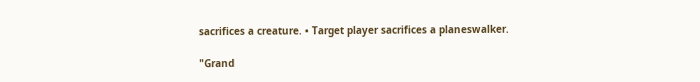sacrifices a creature. • Target player sacrifices a planeswalker.

"Grand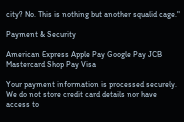city? No. This is nothing but another squalid cage."

Payment & Security

American Express Apple Pay Google Pay JCB Mastercard Shop Pay Visa

Your payment information is processed securely. We do not store credit card details nor have access to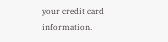your credit card information.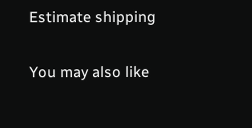Estimate shipping

You may also like